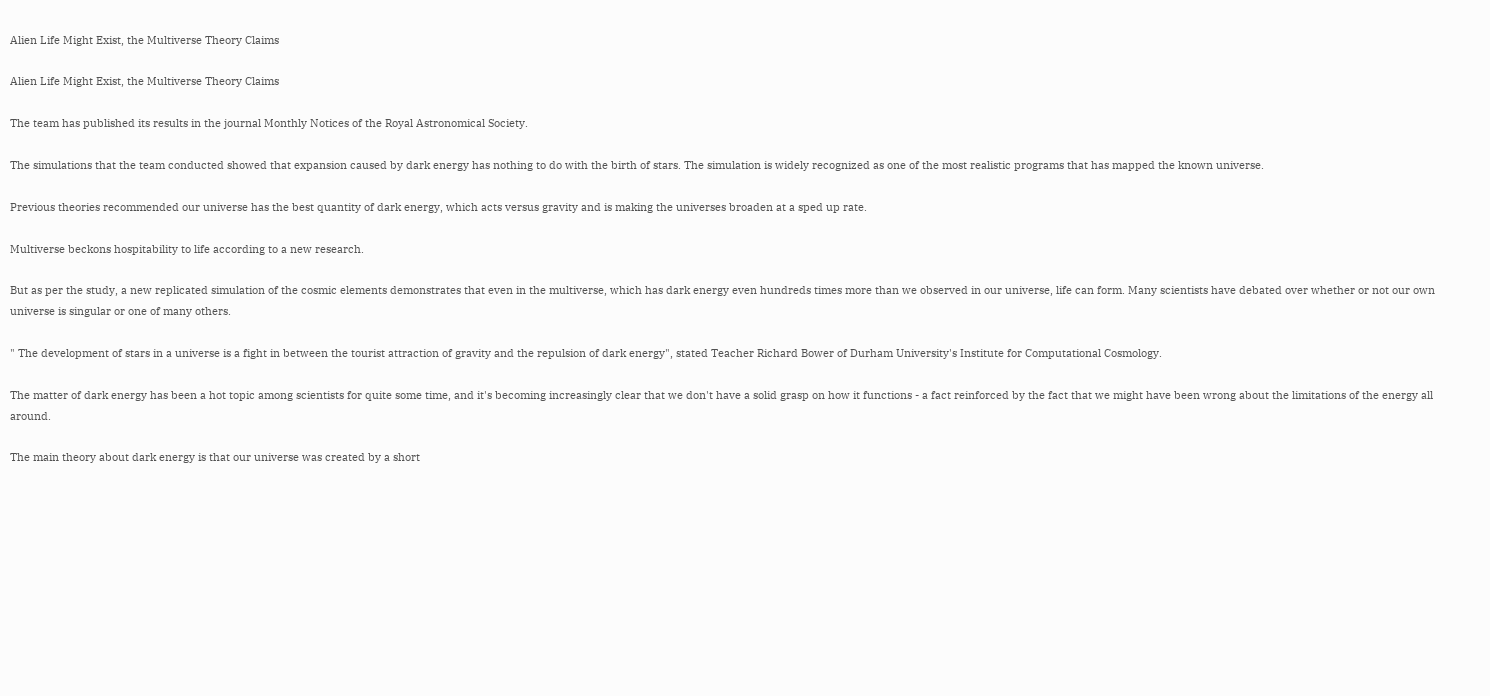Alien Life Might Exist, the Multiverse Theory Claims

Alien Life Might Exist, the Multiverse Theory Claims

The team has published its results in the journal Monthly Notices of the Royal Astronomical Society.

The simulations that the team conducted showed that expansion caused by dark energy has nothing to do with the birth of stars. The simulation is widely recognized as one of the most realistic programs that has mapped the known universe.

Previous theories recommended our universe has the best quantity of dark energy, which acts versus gravity and is making the universes broaden at a sped up rate.

Multiverse beckons hospitability to life according to a new research.

But as per the study, a new replicated simulation of the cosmic elements demonstrates that even in the multiverse, which has dark energy even hundreds times more than we observed in our universe, life can form. Many scientists have debated over whether or not our own universe is singular or one of many others.

" The development of stars in a universe is a fight in between the tourist attraction of gravity and the repulsion of dark energy", stated Teacher Richard Bower of Durham University's Institute for Computational Cosmology.

The matter of dark energy has been a hot topic among scientists for quite some time, and it's becoming increasingly clear that we don't have a solid grasp on how it functions - a fact reinforced by the fact that we might have been wrong about the limitations of the energy all around.

The main theory about dark energy is that our universe was created by a short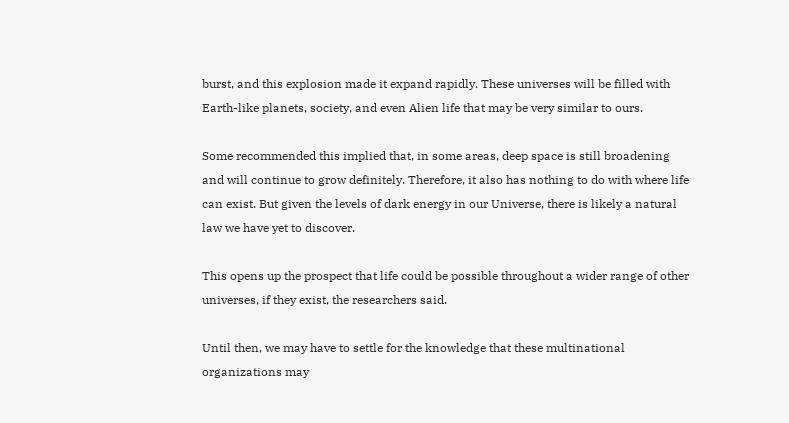burst, and this explosion made it expand rapidly. These universes will be filled with Earth-like planets, society, and even Alien life that may be very similar to ours.

Some recommended this implied that, in some areas, deep space is still broadening and will continue to grow definitely. Therefore, it also has nothing to do with where life can exist. But given the levels of dark energy in our Universe, there is likely a natural law we have yet to discover.

This opens up the prospect that life could be possible throughout a wider range of other universes, if they exist, the researchers said.

Until then, we may have to settle for the knowledge that these multinational organizations may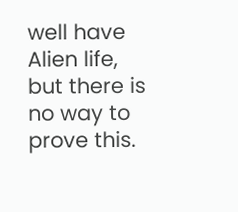well have Alien life, but there is no way to prove this.